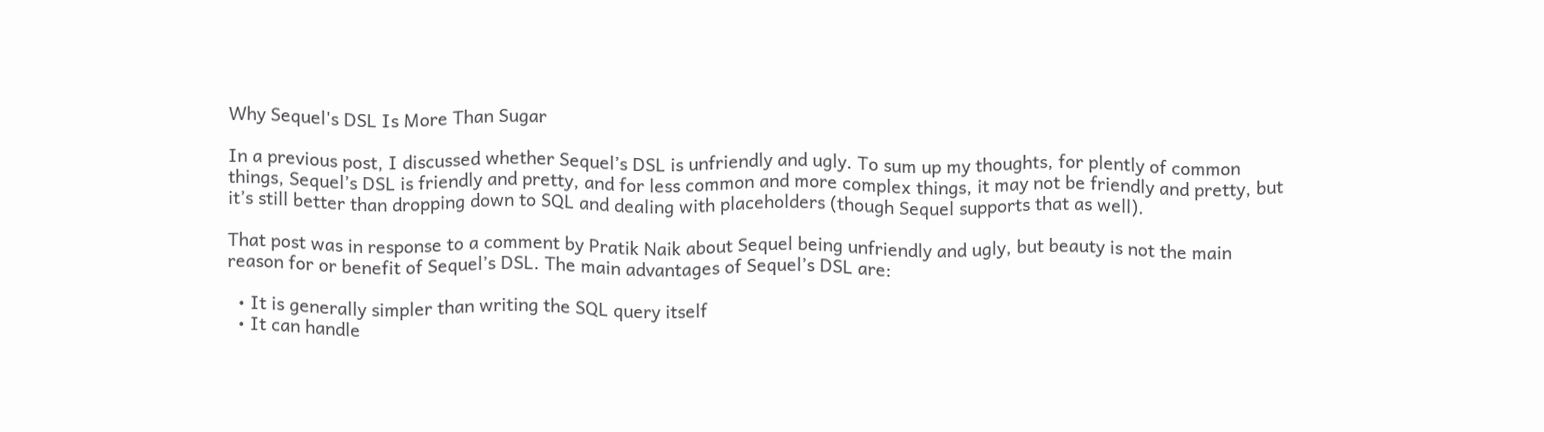Why Sequel's DSL Is More Than Sugar

In a previous post, I discussed whether Sequel’s DSL is unfriendly and ugly. To sum up my thoughts, for plently of common things, Sequel’s DSL is friendly and pretty, and for less common and more complex things, it may not be friendly and pretty, but it’s still better than dropping down to SQL and dealing with placeholders (though Sequel supports that as well).

That post was in response to a comment by Pratik Naik about Sequel being unfriendly and ugly, but beauty is not the main reason for or benefit of Sequel’s DSL. The main advantages of Sequel’s DSL are:

  • It is generally simpler than writing the SQL query itself
  • It can handle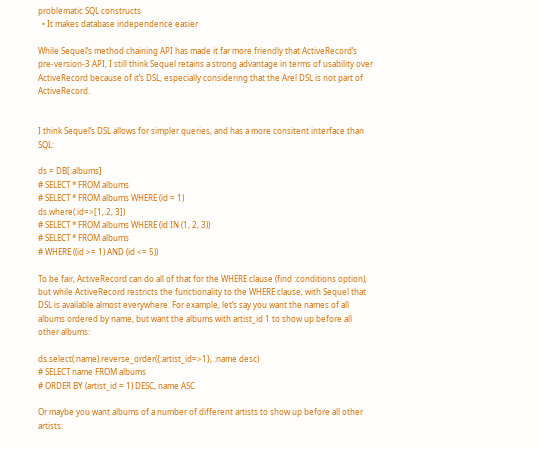problematic SQL constructs
  • It makes database independence easier

While Sequel’s method chaining API has made it far more friendly that ActiveRecord’s pre-version-3 API, I still think Sequel retains a strong advantage in terms of usability over ActiveRecord because of it’s DSL, especially considering that the Arel DSL is not part of ActiveRecord.


I think Sequel’s DSL allows for simpler queries, and has a more consitent interface than SQL:

ds = DB[:albums]
# SELECT * FROM albums
# SELECT * FROM albums WHERE (id = 1)
ds.where(:id=>[1, 2, 3])
# SELECT * FROM albums WHERE (id IN (1, 2, 3))
# SELECT * FROM albums
# WHERE ((id >= 1) AND (id <= 5))

To be fair, ActiveRecord can do all of that for the WHERE clause (find :conditions option), but while ActiveRecord restricts the functionality to the WHERE clause, with Sequel that DSL is available almost everywhere. For example, let’s say you want the names of all albums ordered by name, but want the albums with artist_id 1 to show up before all other albums:

ds.select(:name).reverse_order({:artist_id=>1}, :name.desc)
# SELECT name FROM albums
# ORDER BY (artist_id = 1) DESC, name ASC

Or maybe you want albums of a number of different artists to show up before all other artists: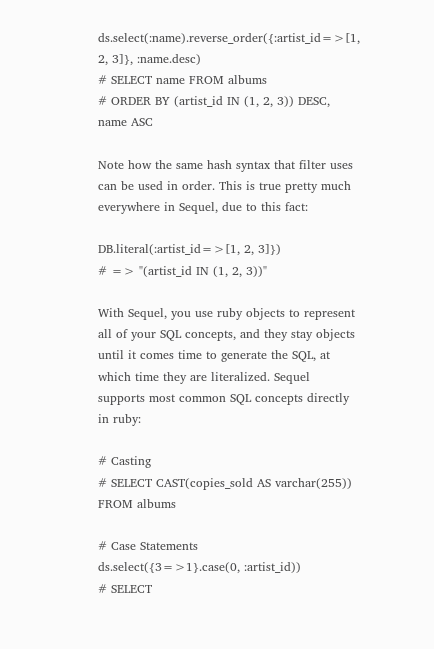ds.select(:name).reverse_order({:artist_id=>[1, 2, 3]}, :name.desc)
# SELECT name FROM albums
# ORDER BY (artist_id IN (1, 2, 3)) DESC, name ASC

Note how the same hash syntax that filter uses can be used in order. This is true pretty much everywhere in Sequel, due to this fact:

DB.literal(:artist_id=>[1, 2, 3]})
# => "(artist_id IN (1, 2, 3))"

With Sequel, you use ruby objects to represent all of your SQL concepts, and they stay objects until it comes time to generate the SQL, at which time they are literalized. Sequel supports most common SQL concepts directly in ruby:

# Casting
# SELECT CAST(copies_sold AS varchar(255)) FROM albums

# Case Statements
ds.select({3=>1}.case(0, :artist_id))
# SELECT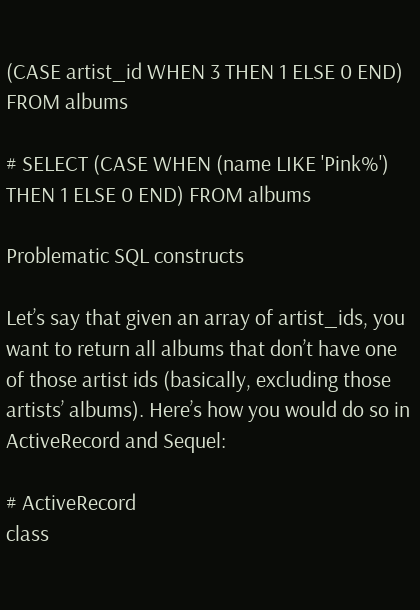(CASE artist_id WHEN 3 THEN 1 ELSE 0 END) FROM albums

# SELECT (CASE WHEN (name LIKE 'Pink%') THEN 1 ELSE 0 END) FROM albums

Problematic SQL constructs

Let’s say that given an array of artist_ids, you want to return all albums that don’t have one of those artist ids (basically, excluding those artists’ albums). Here’s how you would do so in ActiveRecord and Sequel:

# ActiveRecord
class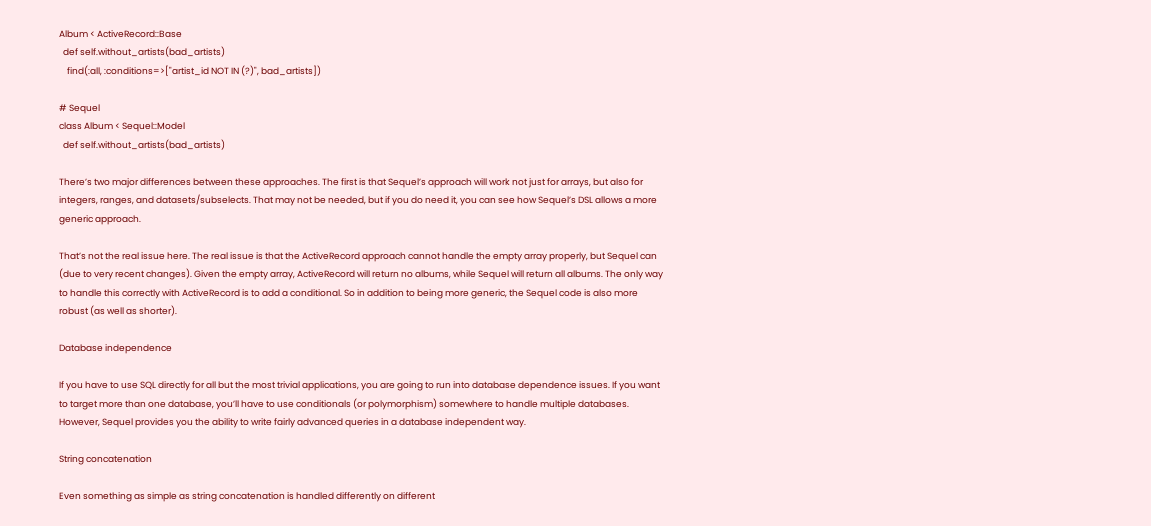Album < ActiveRecord::Base
  def self.without_artists(bad_artists)
    find(:all, :conditions=>["artist_id NOT IN (?)", bad_artists])

# Sequel
class Album < Sequel::Model
  def self.without_artists(bad_artists)

There’s two major differences between these approaches. The first is that Sequel’s approach will work not just for arrays, but also for integers, ranges, and datasets/subselects. That may not be needed, but if you do need it, you can see how Sequel’s DSL allows a more generic approach.

That’s not the real issue here. The real issue is that the ActiveRecord approach cannot handle the empty array properly, but Sequel can (due to very recent changes). Given the empty array, ActiveRecord will return no albums, while Sequel will return all albums. The only way to handle this correctly with ActiveRecord is to add a conditional. So in addition to being more generic, the Sequel code is also more robust (as well as shorter).

Database independence

If you have to use SQL directly for all but the most trivial applications, you are going to run into database dependence issues. If you want to target more than one database, you’ll have to use conditionals (or polymorphism) somewhere to handle multiple databases. However, Sequel provides you the ability to write fairly advanced queries in a database independent way.

String concatenation

Even something as simple as string concatenation is handled differently on different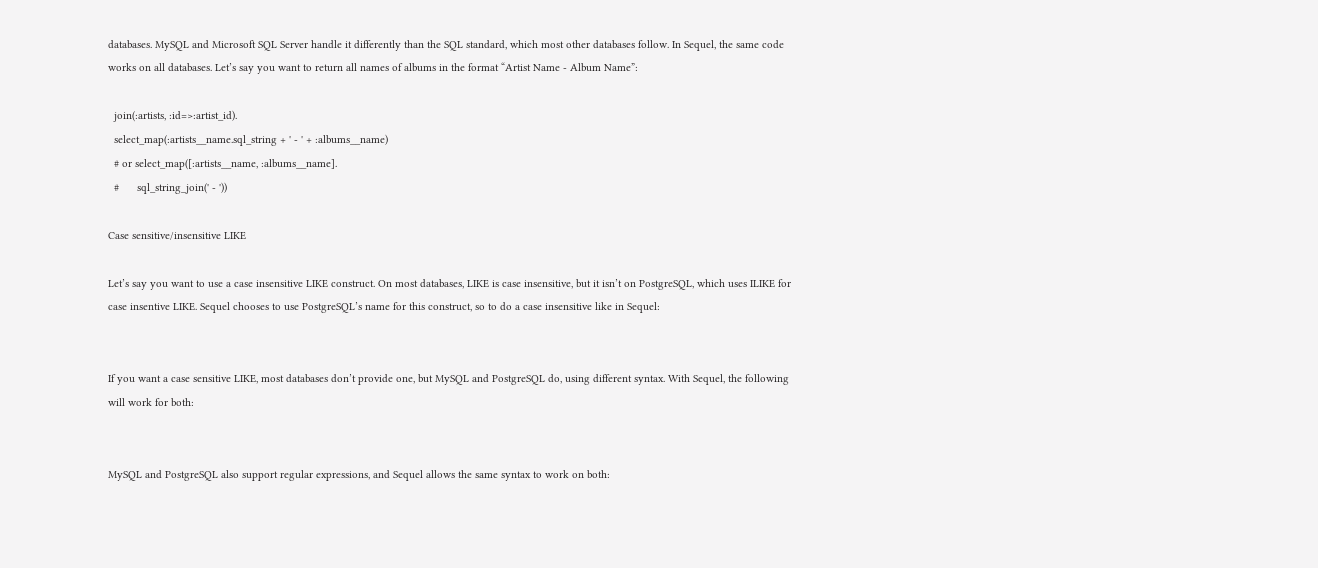databases. MySQL and Microsoft SQL Server handle it differently than the SQL standard, which most other databases follow. In Sequel, the same code works on all databases. Let’s say you want to return all names of albums in the format “Artist Name - Album Name”:

  join(:artists, :id=>:artist_id).
  select_map(:artists__name.sql_string + ' - ' + :albums__name)
  # or select_map([:artists__name, :albums__name].
  #      sql_string_join(' - '))

Case sensitive/insensitive LIKE

Let’s say you want to use a case insensitive LIKE construct. On most databases, LIKE is case insensitive, but it isn’t on PostgreSQL, which uses ILIKE for case insentive LIKE. Sequel chooses to use PostgreSQL’s name for this construct, so to do a case insensitive like in Sequel:


If you want a case sensitive LIKE, most databases don’t provide one, but MySQL and PostgreSQL do, using different syntax. With Sequel, the following will work for both:


MySQL and PostgreSQL also support regular expressions, and Sequel allows the same syntax to work on both: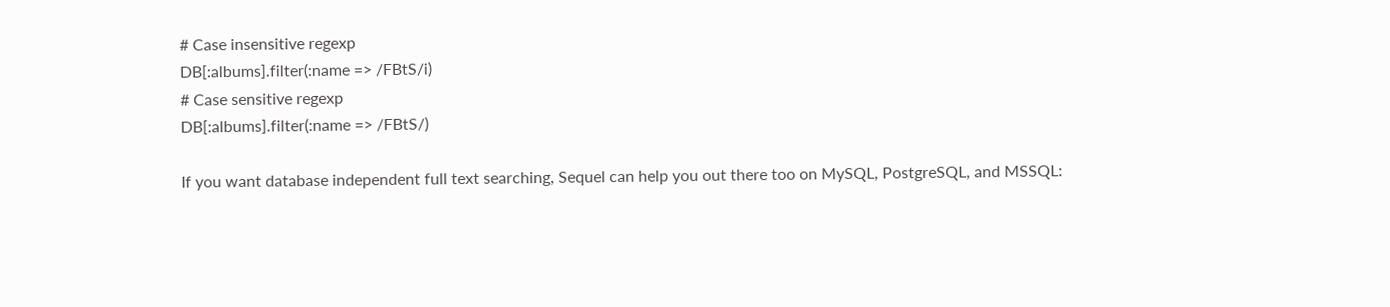# Case insensitive regexp
DB[:albums].filter(:name => /FBtS/i)
# Case sensitive regexp
DB[:albums].filter(:name => /FBtS/)

If you want database independent full text searching, Sequel can help you out there too on MySQL, PostgreSQL, and MSSQL: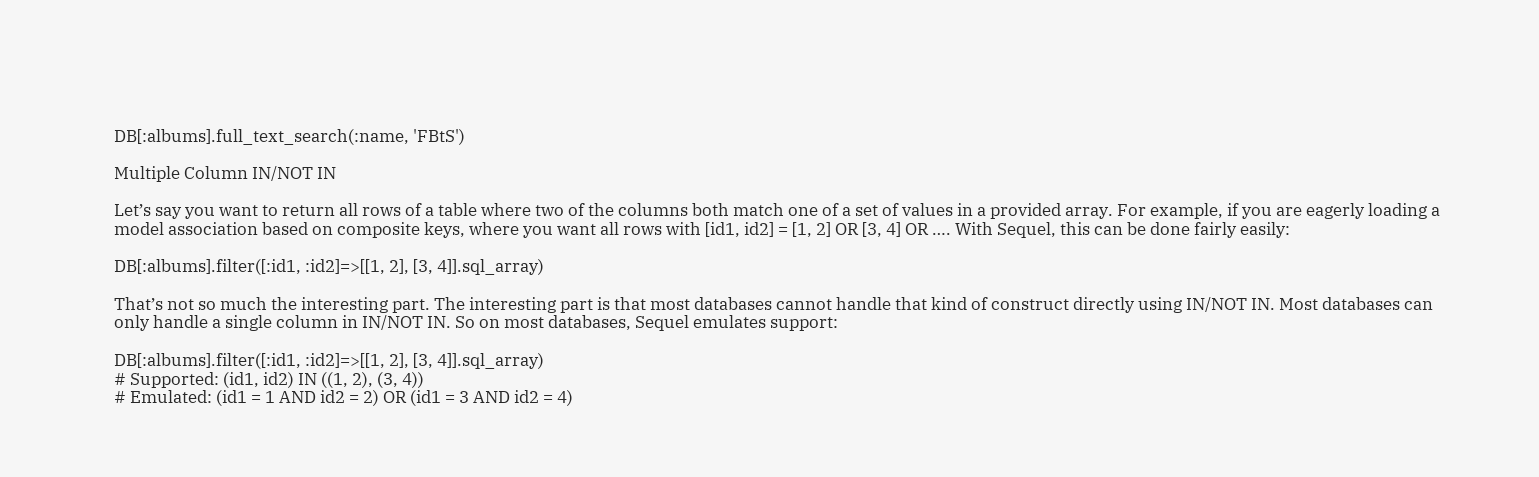DB[:albums].full_text_search(:name, 'FBtS')

Multiple Column IN/NOT IN

Let’s say you want to return all rows of a table where two of the columns both match one of a set of values in a provided array. For example, if you are eagerly loading a model association based on composite keys, where you want all rows with [id1, id2] = [1, 2] OR [3, 4] OR …. With Sequel, this can be done fairly easily:

DB[:albums].filter([:id1, :id2]=>[[1, 2], [3, 4]].sql_array)

That’s not so much the interesting part. The interesting part is that most databases cannot handle that kind of construct directly using IN/NOT IN. Most databases can only handle a single column in IN/NOT IN. So on most databases, Sequel emulates support:

DB[:albums].filter([:id1, :id2]=>[[1, 2], [3, 4]].sql_array)
# Supported: (id1, id2) IN ((1, 2), (3, 4))
# Emulated: (id1 = 1 AND id2 = 2) OR (id1 = 3 AND id2 = 4)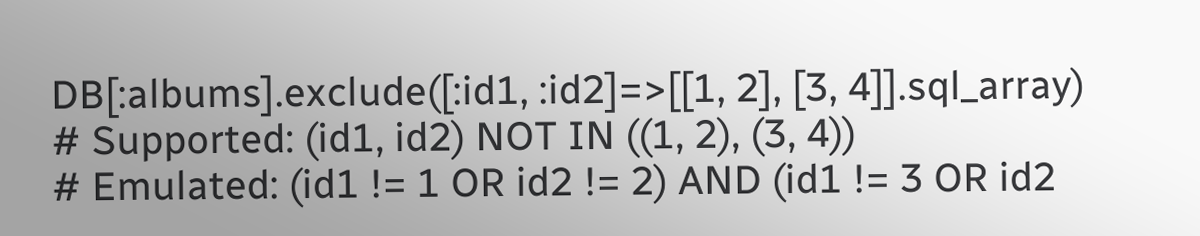DB[:albums].exclude([:id1, :id2]=>[[1, 2], [3, 4]].sql_array)
# Supported: (id1, id2) NOT IN ((1, 2), (3, 4))
# Emulated: (id1 != 1 OR id2 != 2) AND (id1 != 3 OR id2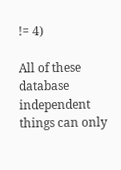!= 4)

All of these database independent things can only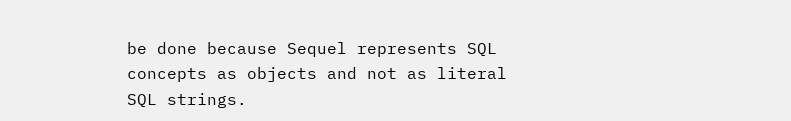be done because Sequel represents SQL concepts as objects and not as literal SQL strings.